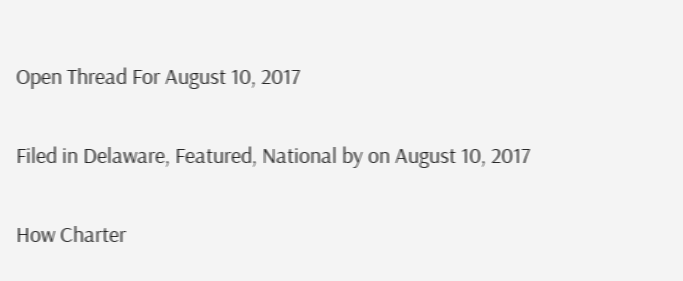Open Thread For August 10, 2017

Filed in Delaware, Featured, National by on August 10, 2017

How Charter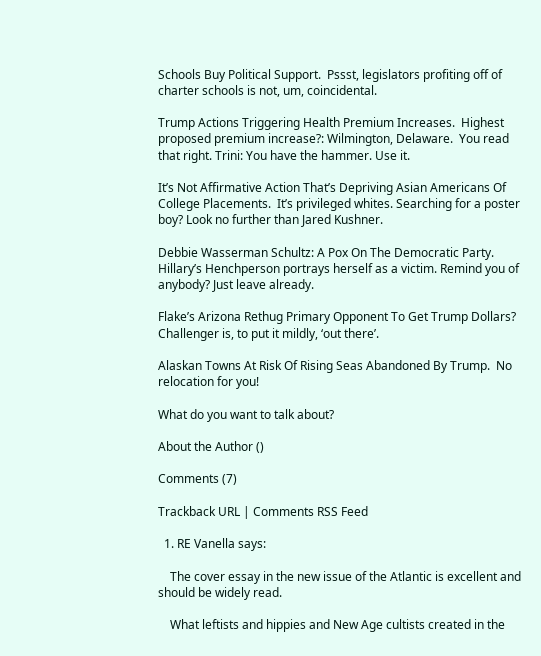Schools Buy Political Support.  Pssst, legislators profiting off of charter schools is not, um, coincidental.

Trump Actions Triggering Health Premium Increases.  Highest proposed premium increase?: Wilmington, Delaware.  You read that right. Trini: You have the hammer. Use it.

It’s Not Affirmative Action That’s Depriving Asian Americans Of College Placements.  It’s privileged whites. Searching for a poster boy? Look no further than Jared Kushner.

Debbie Wasserman Schultz: A Pox On The Democratic Party.  Hillary’s Henchperson portrays herself as a victim. Remind you of anybody? Just leave already.

Flake’s Arizona Rethug Primary Opponent To Get Trump Dollars?  Challenger is, to put it mildly, ‘out there’.

Alaskan Towns At Risk Of Rising Seas Abandoned By Trump.  No relocation for you!

What do you want to talk about?

About the Author ()

Comments (7)

Trackback URL | Comments RSS Feed

  1. RE Vanella says:

    The cover essay in the new issue of the Atlantic is excellent and should be widely read.

    What leftists and hippies and New Age cultists created in the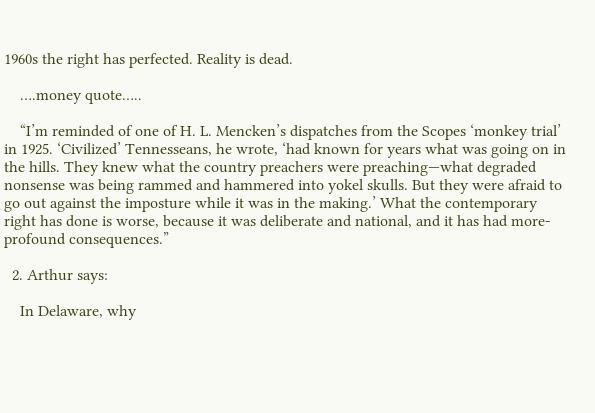1960s the right has perfected. Reality is dead.

    ….money quote…..

    “I’m reminded of one of H. L. Mencken’s dispatches from the Scopes ‘monkey trial’ in 1925. ‘Civilized’ Tennesseans, he wrote, ‘had known for years what was going on in the hills. They knew what the country preachers were preaching—what degraded nonsense was being rammed and hammered into yokel skulls. But they were afraid to go out against the imposture while it was in the making.’ What the contemporary right has done is worse, because it was deliberate and national, and it has had more-profound consequences.”

  2. Arthur says:

    In Delaware, why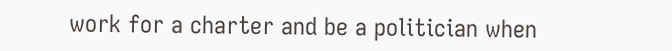work for a charter and be a politician when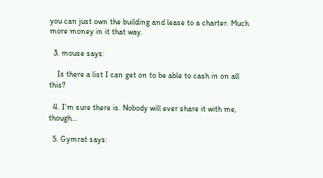you can just own the building and lease to a charter. Much more money in it that way.

  3. mouse says:

    Is there a list I can get on to be able to cash in on all this?

  4. I’m sure there is. Nobody will ever share it with me, though…

  5. Gymrat says: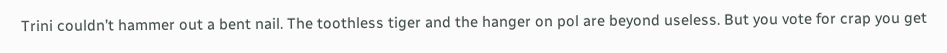Trini couldn’t hammer out a bent nail. The toothless tiger and the hanger on pol are beyond useless. But you vote for crap you get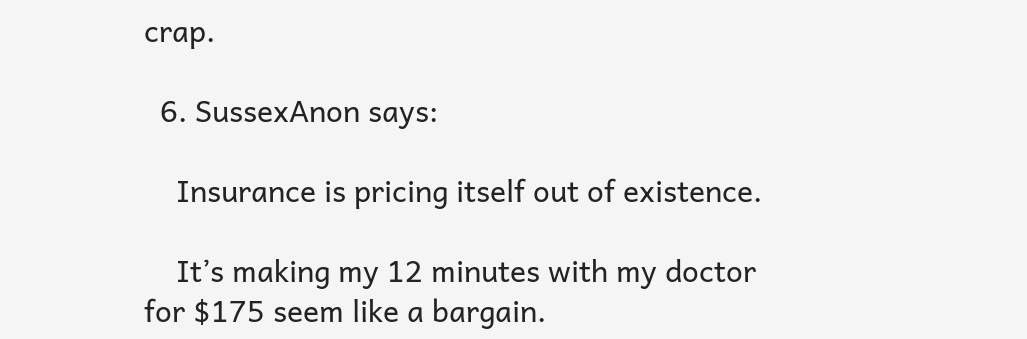crap.

  6. SussexAnon says:

    Insurance is pricing itself out of existence.

    It’s making my 12 minutes with my doctor for $175 seem like a bargain.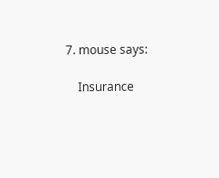7. mouse says:

    Insurance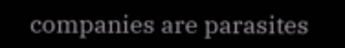companies are parasites